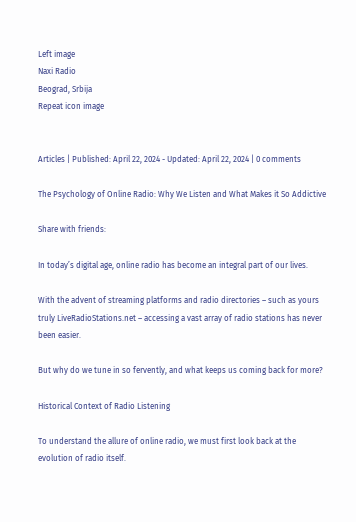Left image
Naxi Radio
Beograd, Srbija
Repeat icon image


Articles | Published: April 22, 2024 - Updated: April 22, 2024 | 0 comments

The Psychology of Online Radio: Why We Listen and What Makes it So Addictive

Share with friends:

In today’s digital age, online radio has become an integral part of our lives.

With the advent of streaming platforms and radio directories – such as yours truly LiveRadioStations.net – accessing a vast array of radio stations has never been easier.

But why do we tune in so fervently, and what keeps us coming back for more?

Historical Context of Radio Listening

To understand the allure of online radio, we must first look back at the evolution of radio itself.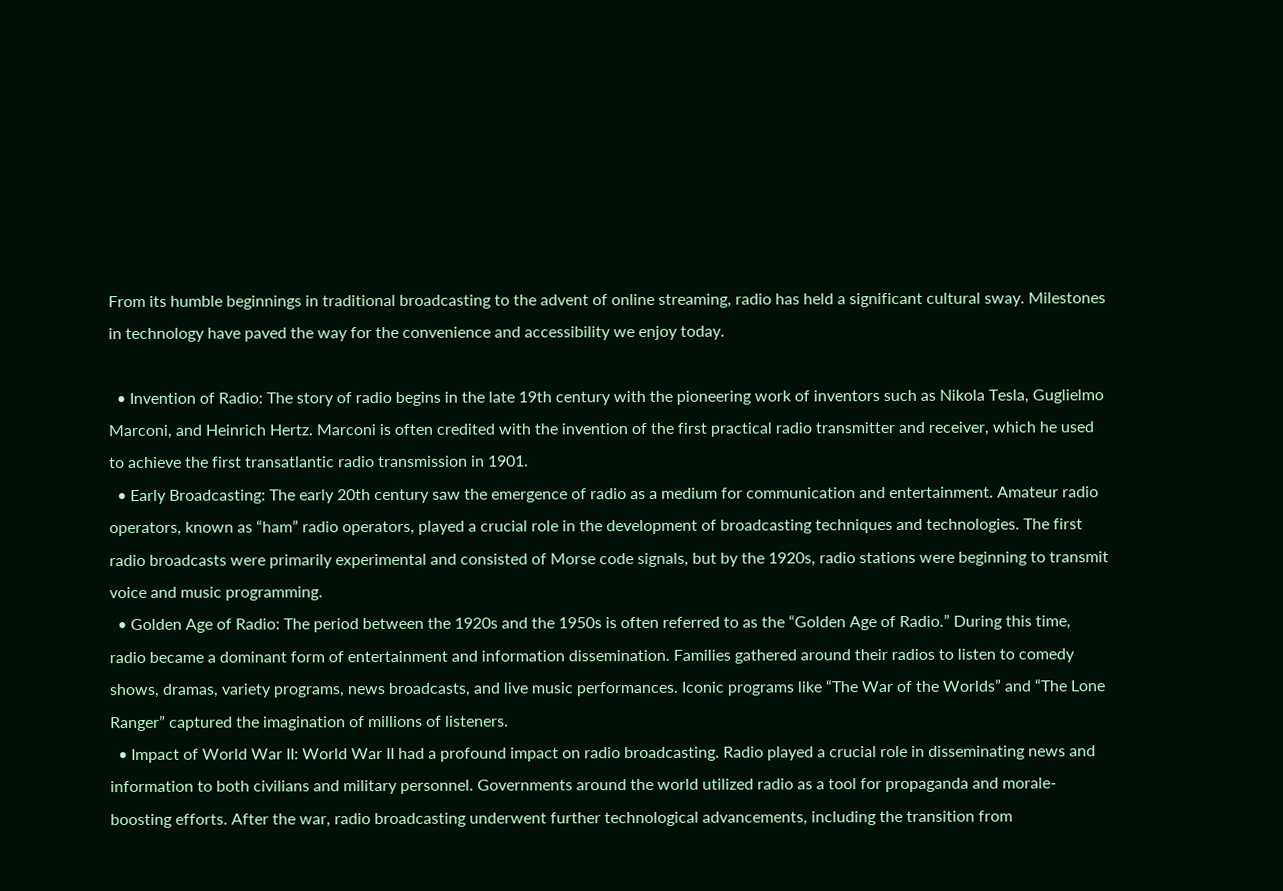From its humble beginnings in traditional broadcasting to the advent of online streaming, radio has held a significant cultural sway. Milestones in technology have paved the way for the convenience and accessibility we enjoy today.

  • Invention of Radio: The story of radio begins in the late 19th century with the pioneering work of inventors such as Nikola Tesla, Guglielmo Marconi, and Heinrich Hertz. Marconi is often credited with the invention of the first practical radio transmitter and receiver, which he used to achieve the first transatlantic radio transmission in 1901.
  • Early Broadcasting: The early 20th century saw the emergence of radio as a medium for communication and entertainment. Amateur radio operators, known as “ham” radio operators, played a crucial role in the development of broadcasting techniques and technologies. The first radio broadcasts were primarily experimental and consisted of Morse code signals, but by the 1920s, radio stations were beginning to transmit voice and music programming.
  • Golden Age of Radio: The period between the 1920s and the 1950s is often referred to as the “Golden Age of Radio.” During this time, radio became a dominant form of entertainment and information dissemination. Families gathered around their radios to listen to comedy shows, dramas, variety programs, news broadcasts, and live music performances. Iconic programs like “The War of the Worlds” and “The Lone Ranger” captured the imagination of millions of listeners.
  • Impact of World War II: World War II had a profound impact on radio broadcasting. Radio played a crucial role in disseminating news and information to both civilians and military personnel. Governments around the world utilized radio as a tool for propaganda and morale-boosting efforts. After the war, radio broadcasting underwent further technological advancements, including the transition from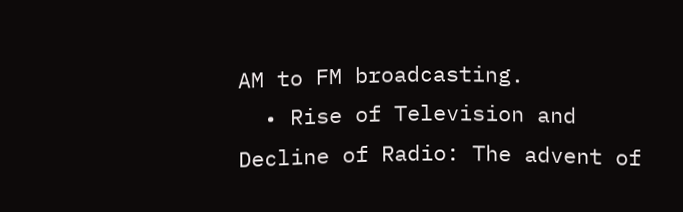AM to FM broadcasting.
  • Rise of Television and Decline of Radio: The advent of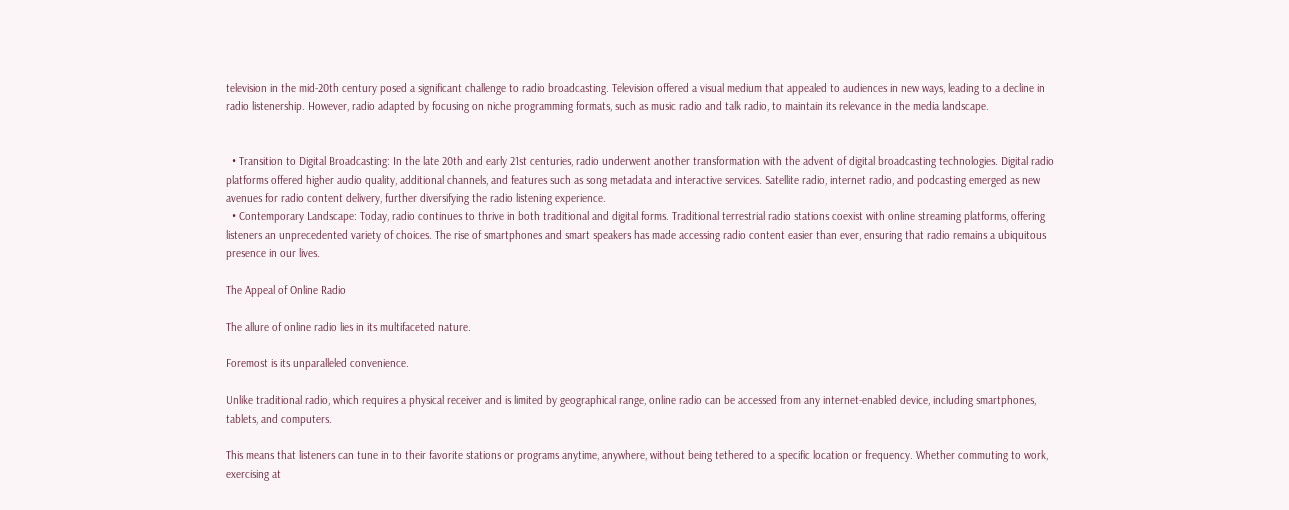television in the mid-20th century posed a significant challenge to radio broadcasting. Television offered a visual medium that appealed to audiences in new ways, leading to a decline in radio listenership. However, radio adapted by focusing on niche programming formats, such as music radio and talk radio, to maintain its relevance in the media landscape.


  • Transition to Digital Broadcasting: In the late 20th and early 21st centuries, radio underwent another transformation with the advent of digital broadcasting technologies. Digital radio platforms offered higher audio quality, additional channels, and features such as song metadata and interactive services. Satellite radio, internet radio, and podcasting emerged as new avenues for radio content delivery, further diversifying the radio listening experience.
  • Contemporary Landscape: Today, radio continues to thrive in both traditional and digital forms. Traditional terrestrial radio stations coexist with online streaming platforms, offering listeners an unprecedented variety of choices. The rise of smartphones and smart speakers has made accessing radio content easier than ever, ensuring that radio remains a ubiquitous presence in our lives.

The Appeal of Online Radio

The allure of online radio lies in its multifaceted nature.

Foremost is its unparalleled convenience.

Unlike traditional radio, which requires a physical receiver and is limited by geographical range, online radio can be accessed from any internet-enabled device, including smartphones, tablets, and computers.

This means that listeners can tune in to their favorite stations or programs anytime, anywhere, without being tethered to a specific location or frequency. Whether commuting to work, exercising at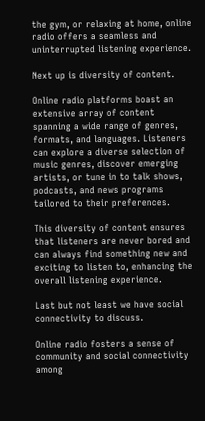the gym, or relaxing at home, online radio offers a seamless and uninterrupted listening experience.

Next up is diversity of content.

Online radio platforms boast an extensive array of content spanning a wide range of genres, formats, and languages. Listeners can explore a diverse selection of music genres, discover emerging artists, or tune in to talk shows, podcasts, and news programs tailored to their preferences.

This diversity of content ensures that listeners are never bored and can always find something new and exciting to listen to, enhancing the overall listening experience.

Last but not least we have social connectivity to discuss.

Online radio fosters a sense of community and social connectivity among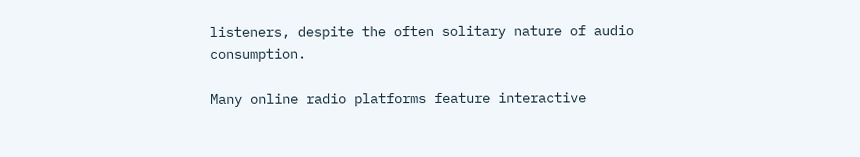listeners, despite the often solitary nature of audio consumption.

Many online radio platforms feature interactive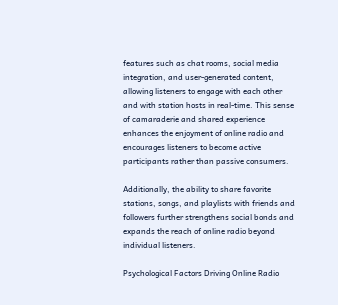features such as chat rooms, social media integration, and user-generated content, allowing listeners to engage with each other and with station hosts in real-time. This sense of camaraderie and shared experience enhances the enjoyment of online radio and encourages listeners to become active participants rather than passive consumers.

Additionally, the ability to share favorite stations, songs, and playlists with friends and followers further strengthens social bonds and expands the reach of online radio beyond individual listeners.

Psychological Factors Driving Online Radio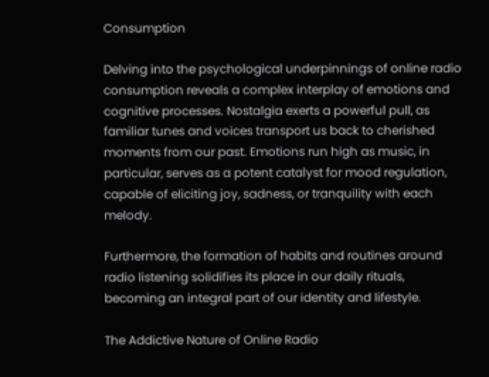Consumption

Delving into the psychological underpinnings of online radio consumption reveals a complex interplay of emotions and cognitive processes. Nostalgia exerts a powerful pull, as familiar tunes and voices transport us back to cherished moments from our past. Emotions run high as music, in particular, serves as a potent catalyst for mood regulation, capable of eliciting joy, sadness, or tranquility with each melody.

Furthermore, the formation of habits and routines around radio listening solidifies its place in our daily rituals, becoming an integral part of our identity and lifestyle.

The Addictive Nature of Online Radio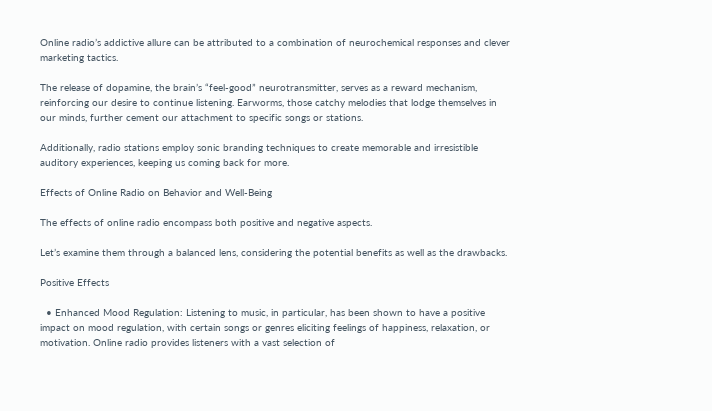Online radio’s addictive allure can be attributed to a combination of neurochemical responses and clever marketing tactics.

The release of dopamine, the brain’s “feel-good” neurotransmitter, serves as a reward mechanism, reinforcing our desire to continue listening. Earworms, those catchy melodies that lodge themselves in our minds, further cement our attachment to specific songs or stations.

Additionally, radio stations employ sonic branding techniques to create memorable and irresistible auditory experiences, keeping us coming back for more.

Effects of Online Radio on Behavior and Well-Being

The effects of online radio encompass both positive and negative aspects.

Let’s examine them through a balanced lens, considering the potential benefits as well as the drawbacks.

Positive Effects

  • Enhanced Mood Regulation: Listening to music, in particular, has been shown to have a positive impact on mood regulation, with certain songs or genres eliciting feelings of happiness, relaxation, or motivation. Online radio provides listeners with a vast selection of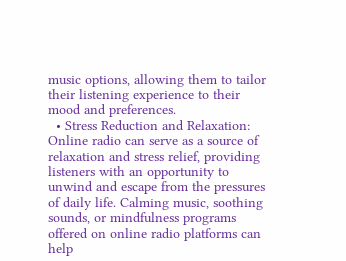music options, allowing them to tailor their listening experience to their mood and preferences.
  • Stress Reduction and Relaxation: Online radio can serve as a source of relaxation and stress relief, providing listeners with an opportunity to unwind and escape from the pressures of daily life. Calming music, soothing sounds, or mindfulness programs offered on online radio platforms can help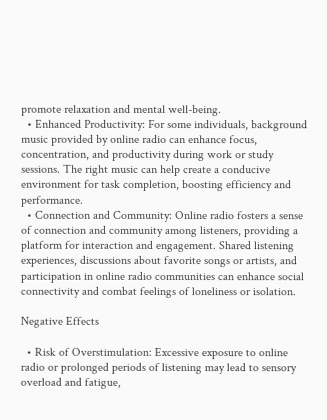promote relaxation and mental well-being.
  • Enhanced Productivity: For some individuals, background music provided by online radio can enhance focus, concentration, and productivity during work or study sessions. The right music can help create a conducive environment for task completion, boosting efficiency and performance.
  • Connection and Community: Online radio fosters a sense of connection and community among listeners, providing a platform for interaction and engagement. Shared listening experiences, discussions about favorite songs or artists, and participation in online radio communities can enhance social connectivity and combat feelings of loneliness or isolation.

Negative Effects

  • Risk of Overstimulation: Excessive exposure to online radio or prolonged periods of listening may lead to sensory overload and fatigue,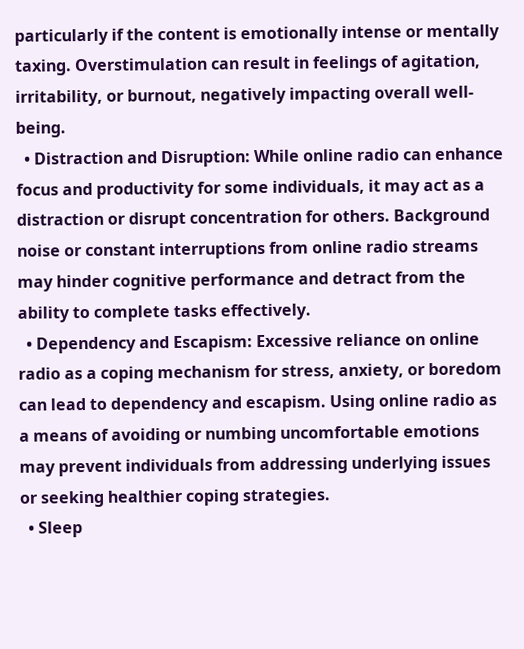particularly if the content is emotionally intense or mentally taxing. Overstimulation can result in feelings of agitation, irritability, or burnout, negatively impacting overall well-being.
  • Distraction and Disruption: While online radio can enhance focus and productivity for some individuals, it may act as a distraction or disrupt concentration for others. Background noise or constant interruptions from online radio streams may hinder cognitive performance and detract from the ability to complete tasks effectively.
  • Dependency and Escapism: Excessive reliance on online radio as a coping mechanism for stress, anxiety, or boredom can lead to dependency and escapism. Using online radio as a means of avoiding or numbing uncomfortable emotions may prevent individuals from addressing underlying issues or seeking healthier coping strategies.
  • Sleep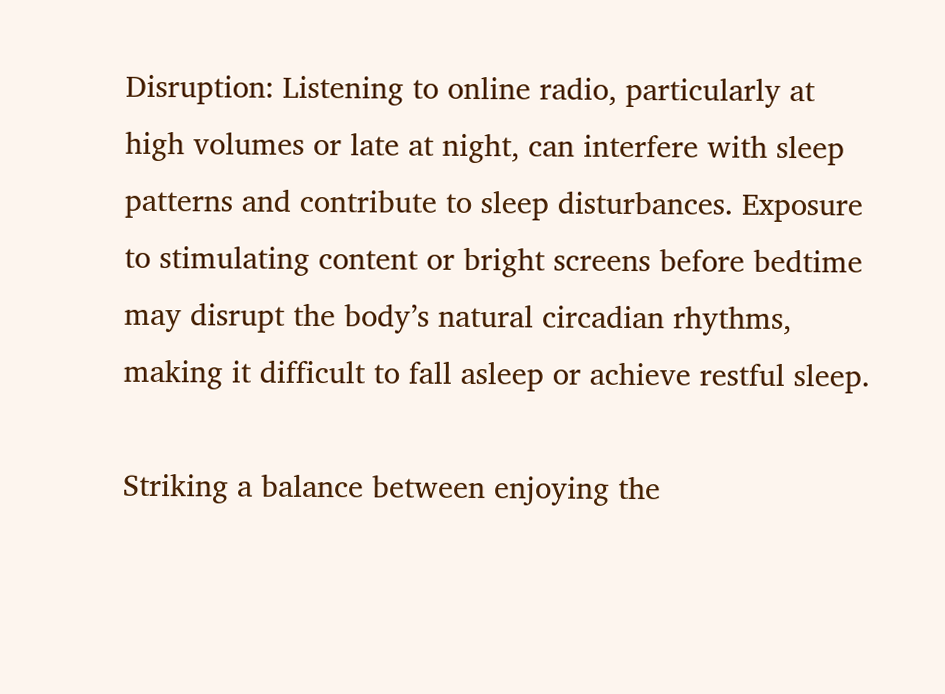Disruption: Listening to online radio, particularly at high volumes or late at night, can interfere with sleep patterns and contribute to sleep disturbances. Exposure to stimulating content or bright screens before bedtime may disrupt the body’s natural circadian rhythms, making it difficult to fall asleep or achieve restful sleep.

Striking a balance between enjoying the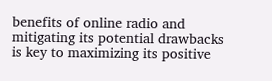benefits of online radio and mitigating its potential drawbacks is key to maximizing its positive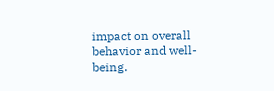impact on overall behavior and well-being.